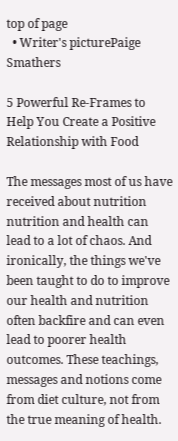top of page
  • Writer's picturePaige Smathers

5 Powerful Re-Frames to Help You Create a Positive Relationship with Food

The messages most of us have received about nutrition nutrition and health can lead to a lot of chaos. And ironically, the things we've been taught to do to improve our health and nutrition often backfire and can even lead to poorer health outcomes. These teachings, messages and notions come from diet culture, not from the true meaning of health.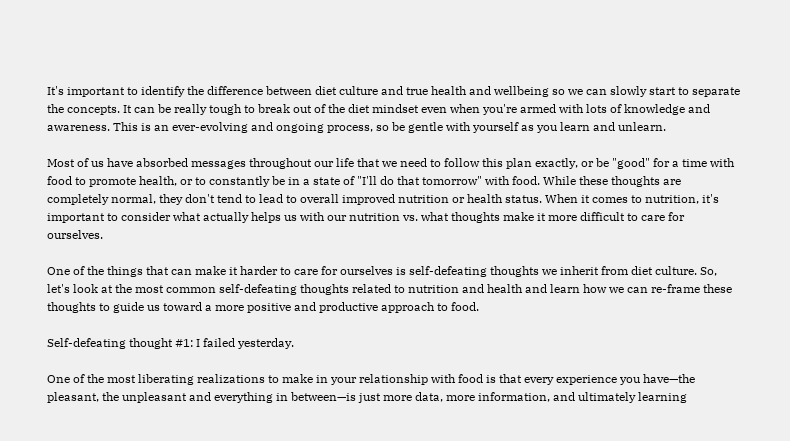It's important to identify the difference between diet culture and true health and wellbeing so we can slowly start to separate the concepts. It can be really tough to break out of the diet mindset even when you're armed with lots of knowledge and awareness. This is an ever-evolving and ongoing process, so be gentle with yourself as you learn and unlearn.

Most of us have absorbed messages throughout our life that we need to follow this plan exactly, or be "good" for a time with food to promote health, or to constantly be in a state of "I'll do that tomorrow" with food. While these thoughts are completely normal, they don't tend to lead to overall improved nutrition or health status. When it comes to nutrition, it's important to consider what actually helps us with our nutrition vs. what thoughts make it more difficult to care for ourselves.

One of the things that can make it harder to care for ourselves is self-defeating thoughts we inherit from diet culture. So, let's look at the most common self-defeating thoughts related to nutrition and health and learn how we can re-frame these thoughts to guide us toward a more positive and productive approach to food.

Self-defeating thought #1: I failed yesterday.

One of the most liberating realizations to make in your relationship with food is that every experience you have—the pleasant, the unpleasant and everything in between—is just more data, more information, and ultimately learning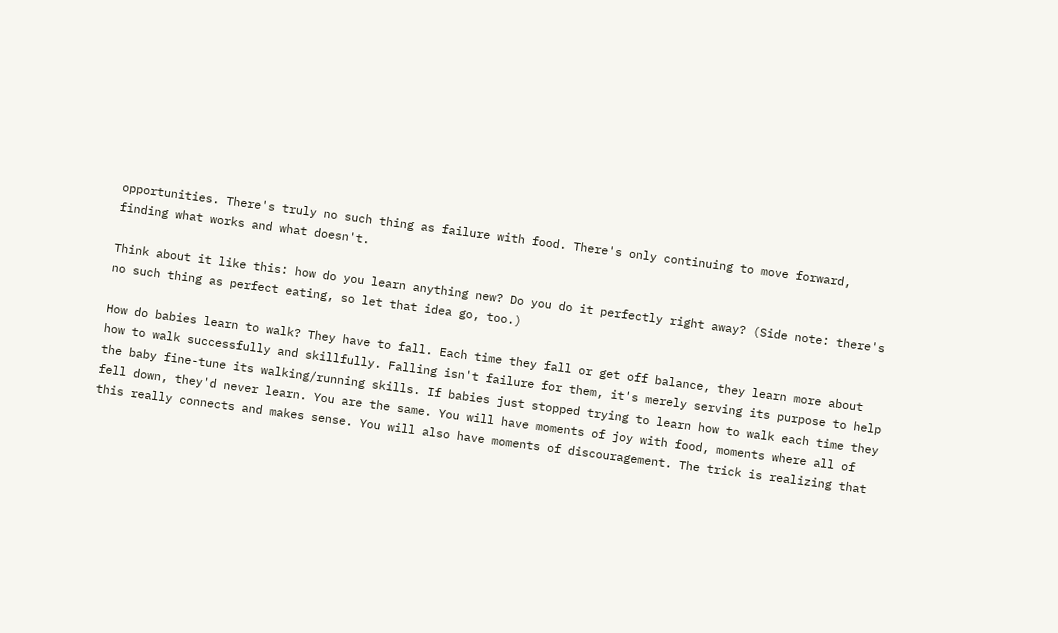opportunities. There's truly no such thing as failure with food. There's only continuing to move forward, finding what works and what doesn't.

Think about it like this: how do you learn anything new? Do you do it perfectly right away? (Side note: there's no such thing as perfect eating, so let that idea go, too.)

How do babies learn to walk? They have to fall. Each time they fall or get off balance, they learn more about how to walk successfully and skillfully. Falling isn't failure for them, it's merely serving its purpose to help the baby fine-tune its walking/running skills. If babies just stopped trying to learn how to walk each time they fell down, they'd never learn. You are the same. You will have moments of joy with food, moments where all of this really connects and makes sense. You will also have moments of discouragement. The trick is realizing that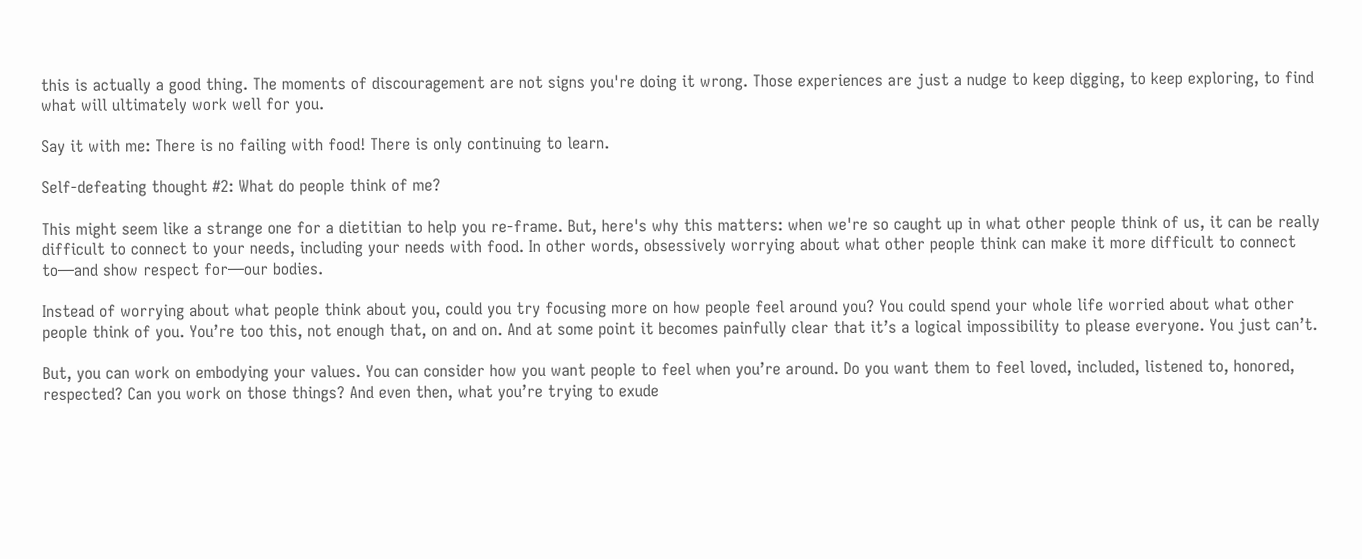this is actually a good thing. The moments of discouragement are not signs you're doing it wrong. Those experiences are just a nudge to keep digging, to keep exploring, to find what will ultimately work well for you.

Say it with me: There is no failing with food! There is only continuing to learn.

Self-defeating thought #2: What do people think of me?

This might seem like a strange one for a dietitian to help you re-frame. But, here's why this matters: when we're so caught up in what other people think of us, it can be really difficult to connect to your needs, including your needs with food. In other words, obsessively worrying about what other people think can make it more difficult to connect to—and show respect for—our bodies.

Instead of worrying about what people think about you, could you try focusing more on how people feel around you? You could spend your whole life worried about what other people think of you. You’re too this, not enough that, on and on. And at some point it becomes painfully clear that it’s a logical impossibility to please everyone. You just can’t.

But, you can work on embodying your values. You can consider how you want people to feel when you’re around. Do you want them to feel loved, included, listened to, honored, respected? Can you work on those things? And even then, what you’re trying to exude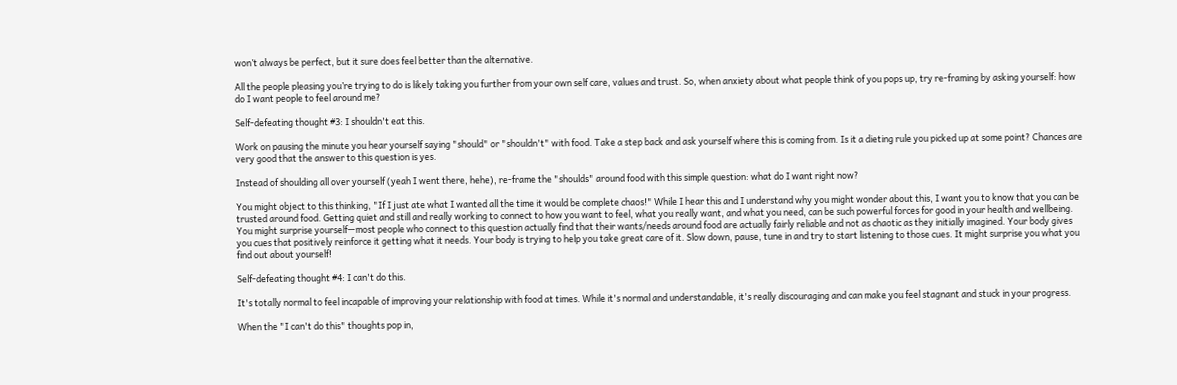won’t always be perfect, but it sure does feel better than the alternative.

All the people pleasing you’re trying to do is likely taking you further from your own self care, values and trust. So, when anxiety about what people think of you pops up, try re-framing by asking yourself: how do I want people to feel around me?

Self-defeating thought #3: I shouldn't eat this.

Work on pausing the minute you hear yourself saying "should" or "shouldn't" with food. Take a step back and ask yourself where this is coming from. Is it a dieting rule you picked up at some point? Chances are very good that the answer to this question is yes.

Instead of shoulding all over yourself (yeah I went there, hehe), re-frame the "shoulds" around food with this simple question: what do I want right now?

You might object to this thinking, "If I just ate what I wanted all the time it would be complete chaos!" While I hear this and I understand why you might wonder about this, I want you to know that you can be trusted around food. Getting quiet and still and really working to connect to how you want to feel, what you really want, and what you need, can be such powerful forces for good in your health and wellbeing. You might surprise yourself—most people who connect to this question actually find that their wants/needs around food are actually fairly reliable and not as chaotic as they initially imagined. Your body gives you cues that positively reinforce it getting what it needs. Your body is trying to help you take great care of it. Slow down, pause, tune in and try to start listening to those cues. It might surprise you what you find out about yourself!

Self-defeating thought #4: I can't do this.

It's totally normal to feel incapable of improving your relationship with food at times. While it's normal and understandable, it's really discouraging and can make you feel stagnant and stuck in your progress.

When the "I can't do this" thoughts pop in,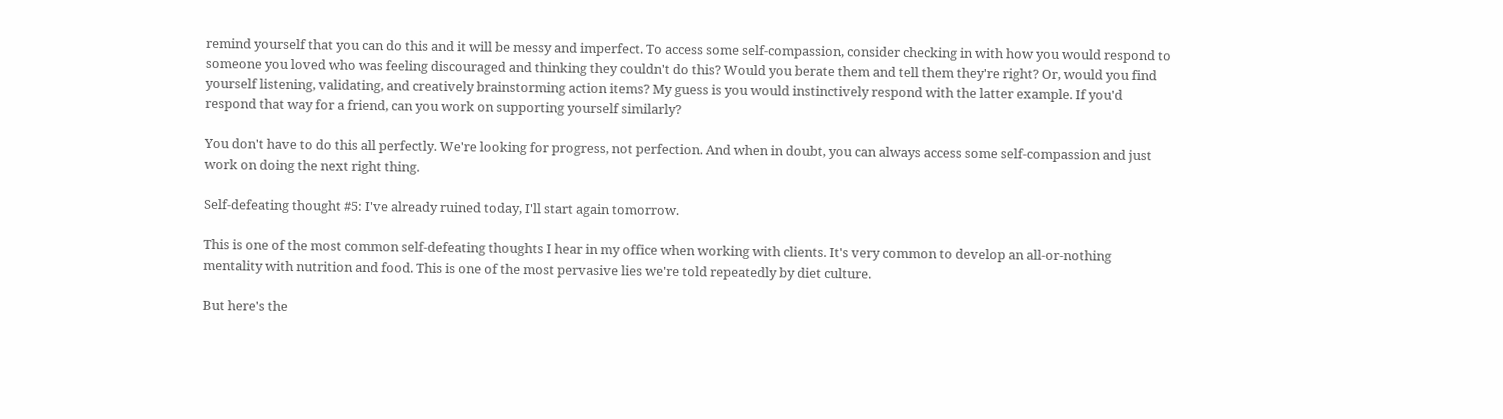remind yourself that you can do this and it will be messy and imperfect. To access some self-compassion, consider checking in with how you would respond to someone you loved who was feeling discouraged and thinking they couldn't do this? Would you berate them and tell them they're right? Or, would you find yourself listening, validating, and creatively brainstorming action items? My guess is you would instinctively respond with the latter example. If you'd respond that way for a friend, can you work on supporting yourself similarly?

You don't have to do this all perfectly. We're looking for progress, not perfection. And when in doubt, you can always access some self-compassion and just work on doing the next right thing.

Self-defeating thought #5: I've already ruined today, I'll start again tomorrow.

This is one of the most common self-defeating thoughts I hear in my office when working with clients. It's very common to develop an all-or-nothing mentality with nutrition and food. This is one of the most pervasive lies we're told repeatedly by diet culture.

But here's the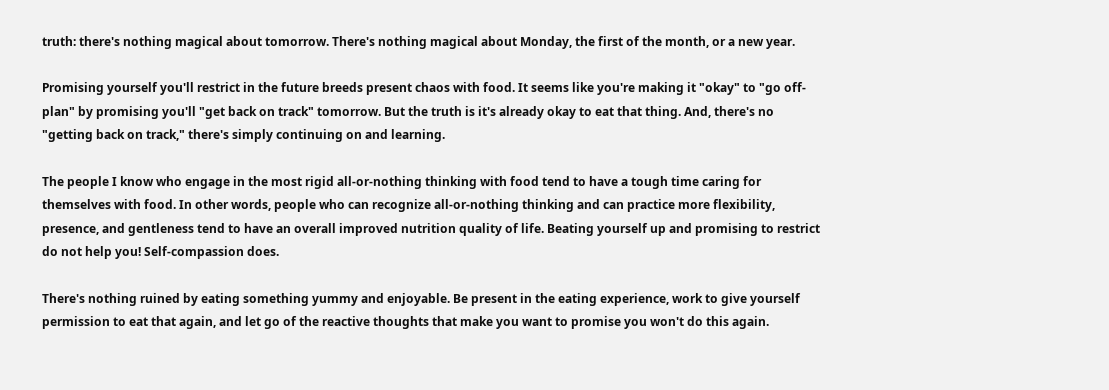truth: there's nothing magical about tomorrow. There's nothing magical about Monday, the first of the month, or a new year.

Promising yourself you'll restrict in the future breeds present chaos with food. It seems like you're making it "okay" to "go off-plan" by promising you'll "get back on track" tomorrow. But the truth is it's already okay to eat that thing. And, there's no "getting back on track," there's simply continuing on and learning.

The people I know who engage in the most rigid all-or-nothing thinking with food tend to have a tough time caring for themselves with food. In other words, people who can recognize all-or-nothing thinking and can practice more flexibility, presence, and gentleness tend to have an overall improved nutrition quality of life. Beating yourself up and promising to restrict do not help you! Self-compassion does.

There's nothing ruined by eating something yummy and enjoyable. Be present in the eating experience, work to give yourself permission to eat that again, and let go of the reactive thoughts that make you want to promise you won't do this again.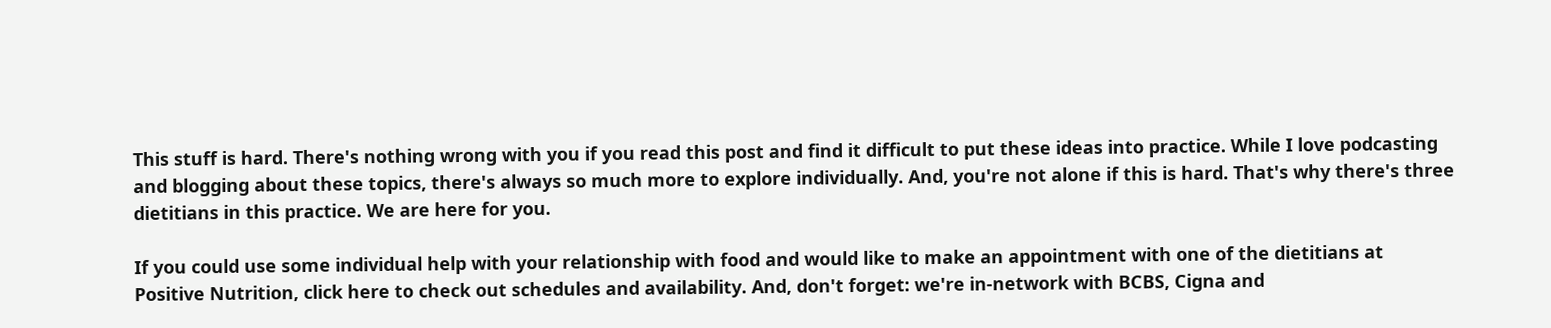This stuff is hard. There's nothing wrong with you if you read this post and find it difficult to put these ideas into practice. While I love podcasting and blogging about these topics, there's always so much more to explore individually. And, you're not alone if this is hard. That's why there's three dietitians in this practice. We are here for you.

If you could use some individual help with your relationship with food and would like to make an appointment with one of the dietitians at Positive Nutrition, click here to check out schedules and availability. And, don't forget: we're in-network with BCBS, Cigna and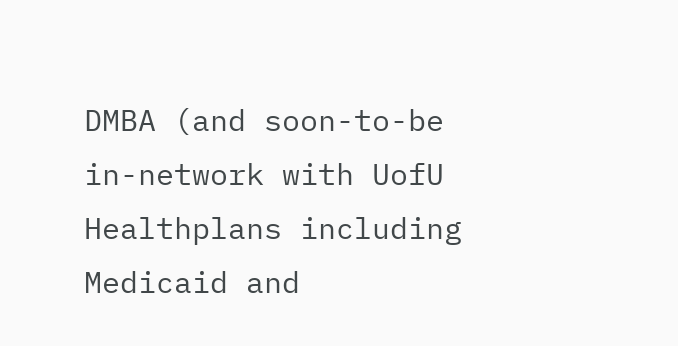DMBA (and soon-to-be in-network with UofU Healthplans including Medicaid and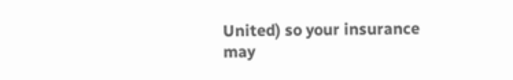United) so your insurance may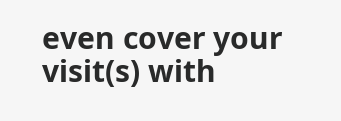even cover your visit(s) with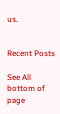us.


Recent Posts

See All
bottom of page